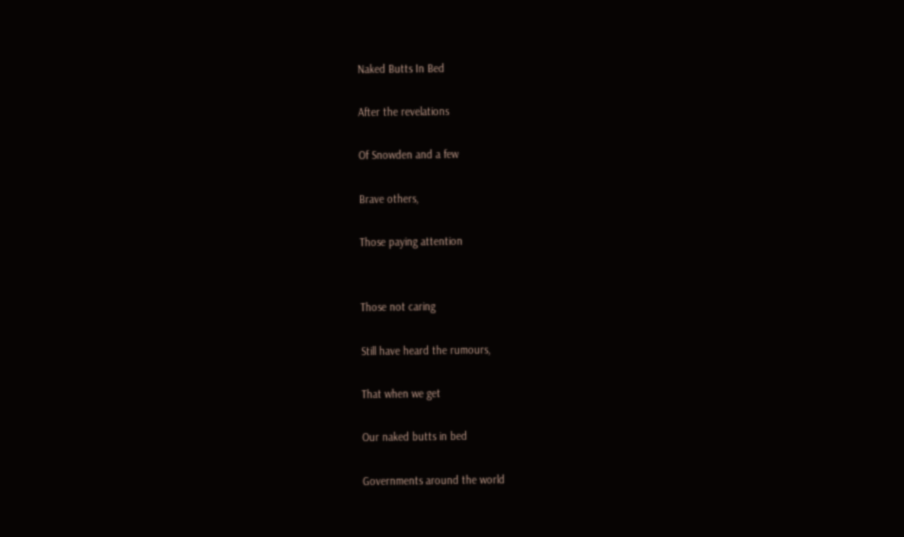Naked Butts In Bed

After the revelations

Of Snowden and a few

Brave others,

Those paying attention


Those not caring

Still have heard the rumours,

That when we get

Our naked butts in bed

Governments around the world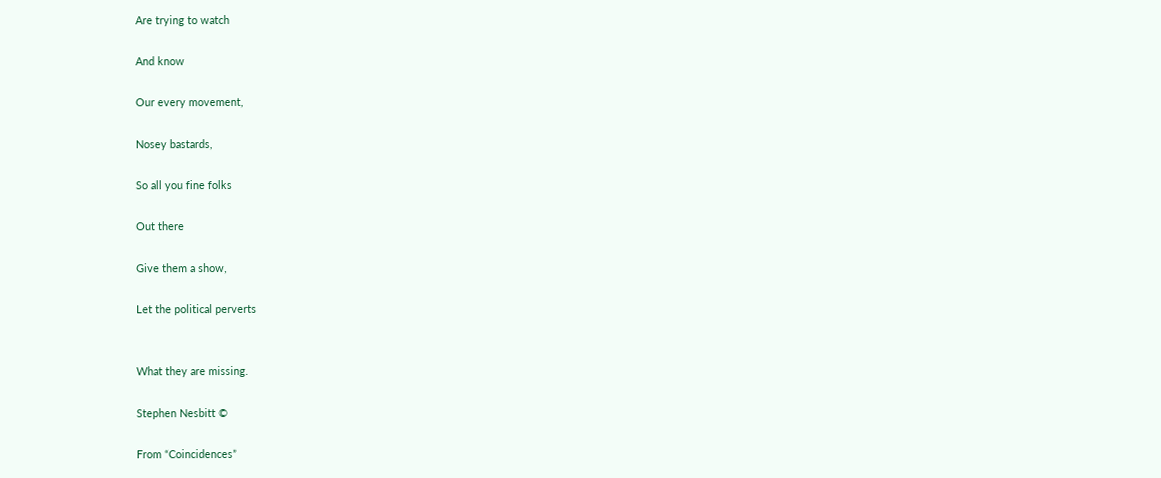Are trying to watch

And know

Our every movement,

Nosey bastards,

So all you fine folks

Out there

Give them a show,

Let the political perverts


What they are missing.

Stephen Nesbitt ©

From “Coincidences”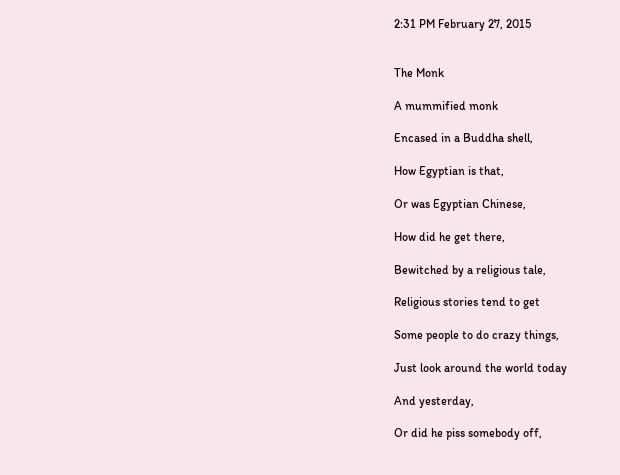2:31 PM February 27, 2015


The Monk

A mummified monk

Encased in a Buddha shell,

How Egyptian is that,

Or was Egyptian Chinese,

How did he get there,

Bewitched by a religious tale,

Religious stories tend to get

Some people to do crazy things,

Just look around the world today

And yesterday,

Or did he piss somebody off,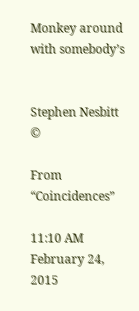Monkey around with somebody’s


Stephen Nesbitt ©

From “Coincidences”

11:10 AM February 24, 2015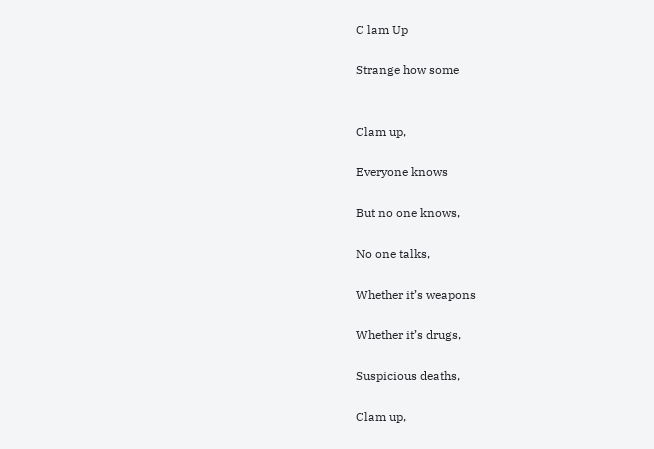C lam Up

Strange how some


Clam up,

Everyone knows

But no one knows,

No one talks,

Whether it’s weapons

Whether it’s drugs,

Suspicious deaths,

Clam up,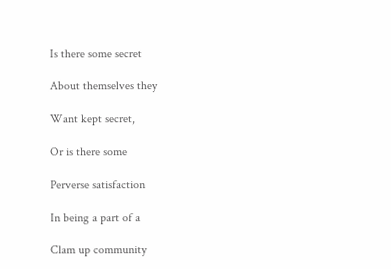Is there some secret

About themselves they

Want kept secret,

Or is there some

Perverse satisfaction

In being a part of a

Clam up community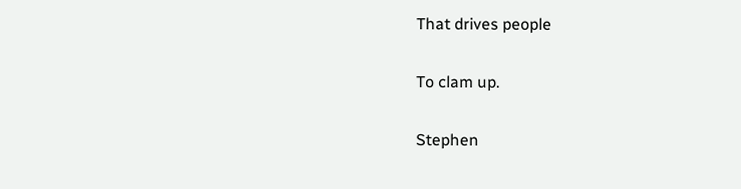That drives people

To clam up.

Stephen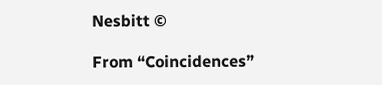Nesbitt ©

From “Coincidences”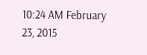10:24 AM February 23, 2015